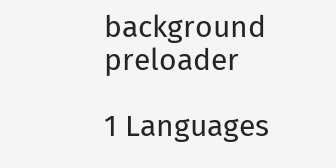background preloader

1 Languages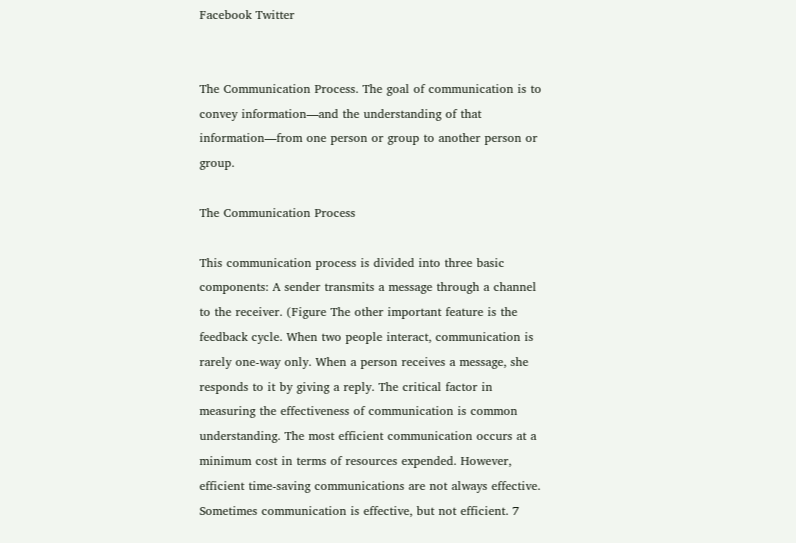Facebook Twitter


The Communication Process. The goal of communication is to convey information—and the understanding of that information—from one person or group to another person or group.

The Communication Process

This communication process is divided into three basic components: A sender transmits a message through a channel to the receiver. (Figure The other important feature is the feedback cycle. When two people interact, communication is rarely one‐way only. When a person receives a message, she responds to it by giving a reply. The critical factor in measuring the effectiveness of communication is common understanding. The most efficient communication occurs at a minimum cost in terms of resources expended. However, efficient time‐saving communications are not always effective. Sometimes communication is effective, but not efficient. 7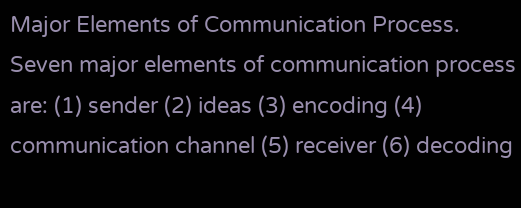Major Elements of Communication Process. Seven major elements of communication process are: (1) sender (2) ideas (3) encoding (4) communication channel (5) receiver (6) decoding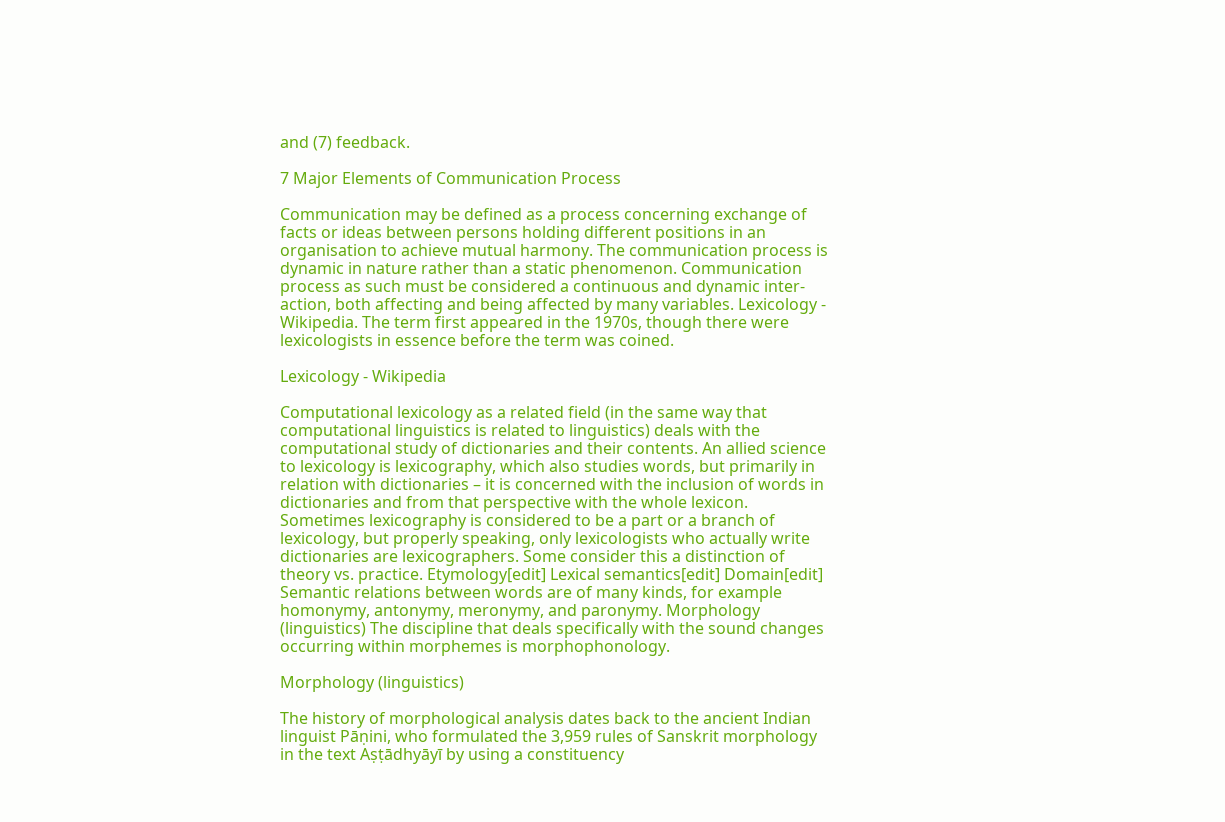and (7) feedback.

7 Major Elements of Communication Process

Communication may be defined as a process concerning exchange of facts or ideas between persons holding different positions in an organisation to achieve mutual harmony. The communication process is dynamic in nature rather than a static phenomenon. Communication process as such must be considered a continuous and dynamic inter-action, both affecting and being affected by many variables. Lexicology - Wikipedia. The term first appeared in the 1970s, though there were lexicologists in essence before the term was coined.

Lexicology - Wikipedia

Computational lexicology as a related field (in the same way that computational linguistics is related to linguistics) deals with the computational study of dictionaries and their contents. An allied science to lexicology is lexicography, which also studies words, but primarily in relation with dictionaries – it is concerned with the inclusion of words in dictionaries and from that perspective with the whole lexicon. Sometimes lexicography is considered to be a part or a branch of lexicology, but properly speaking, only lexicologists who actually write dictionaries are lexicographers. Some consider this a distinction of theory vs. practice. Etymology[edit] Lexical semantics[edit] Domain[edit] Semantic relations between words are of many kinds, for example homonymy, antonymy, meronymy, and paronymy. Morphology (linguistics) The discipline that deals specifically with the sound changes occurring within morphemes is morphophonology.

Morphology (linguistics)

The history of morphological analysis dates back to the ancient Indian linguist Pāṇini, who formulated the 3,959 rules of Sanskrit morphology in the text Aṣṭādhyāyī by using a constituency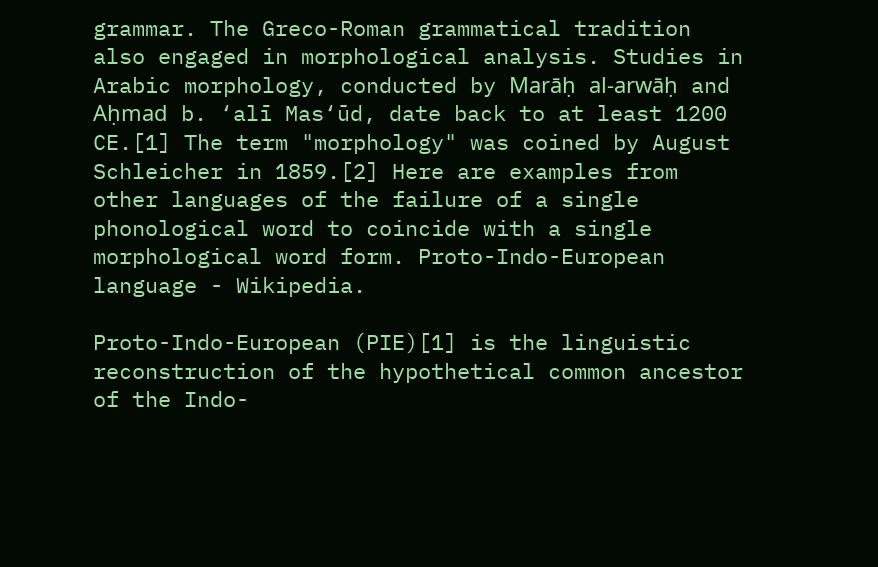grammar. The Greco-Roman grammatical tradition also engaged in morphological analysis. Studies in Arabic morphology, conducted by Marāḥ al-arwāḥ and Aḥmad b. ‘alī Mas‘ūd, date back to at least 1200 CE.[1] The term "morphology" was coined by August Schleicher in 1859.[2] Here are examples from other languages of the failure of a single phonological word to coincide with a single morphological word form. Proto-Indo-European language - Wikipedia.

Proto-Indo-European (PIE)[1] is the linguistic reconstruction of the hypothetical common ancestor of the Indo-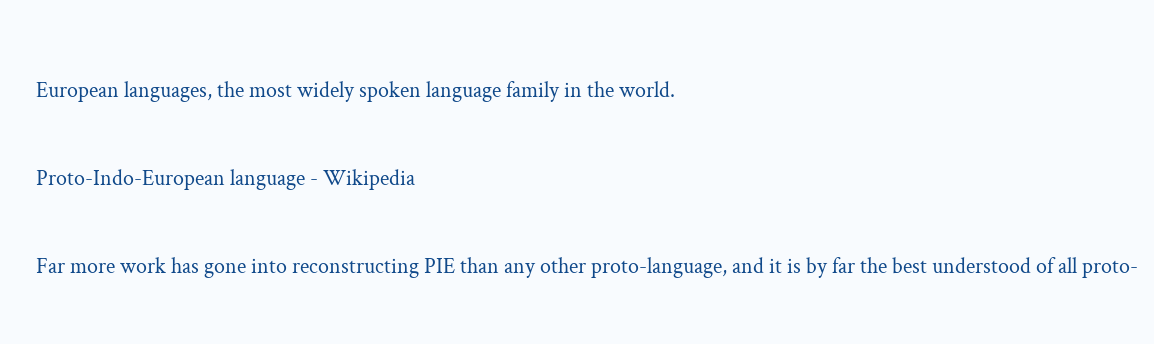European languages, the most widely spoken language family in the world.

Proto-Indo-European language - Wikipedia

Far more work has gone into reconstructing PIE than any other proto-language, and it is by far the best understood of all proto-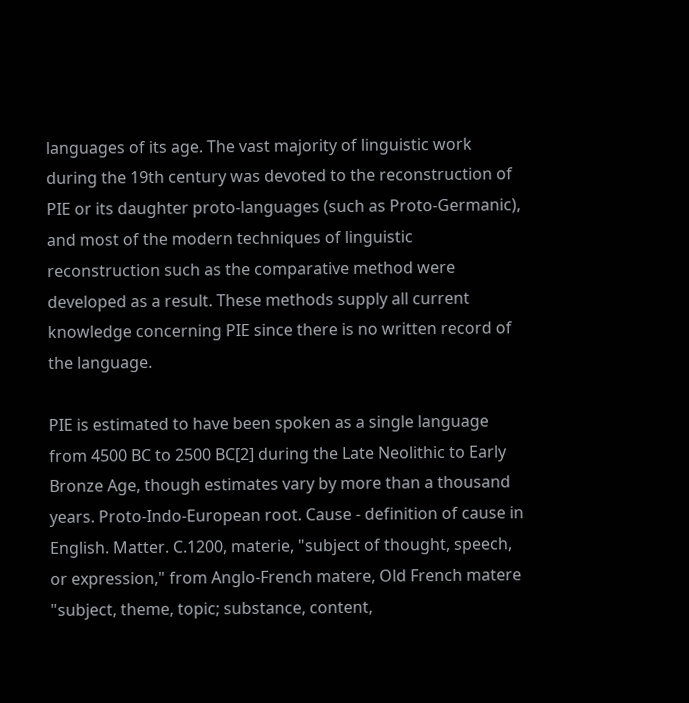languages of its age. The vast majority of linguistic work during the 19th century was devoted to the reconstruction of PIE or its daughter proto-languages (such as Proto-Germanic), and most of the modern techniques of linguistic reconstruction such as the comparative method were developed as a result. These methods supply all current knowledge concerning PIE since there is no written record of the language.

PIE is estimated to have been spoken as a single language from 4500 BC to 2500 BC[2] during the Late Neolithic to Early Bronze Age, though estimates vary by more than a thousand years. Proto-Indo-European root. Cause - definition of cause in English. Matter. C.1200, materie, "subject of thought, speech, or expression," from Anglo-French matere, Old French matere "subject, theme, topic; substance, content,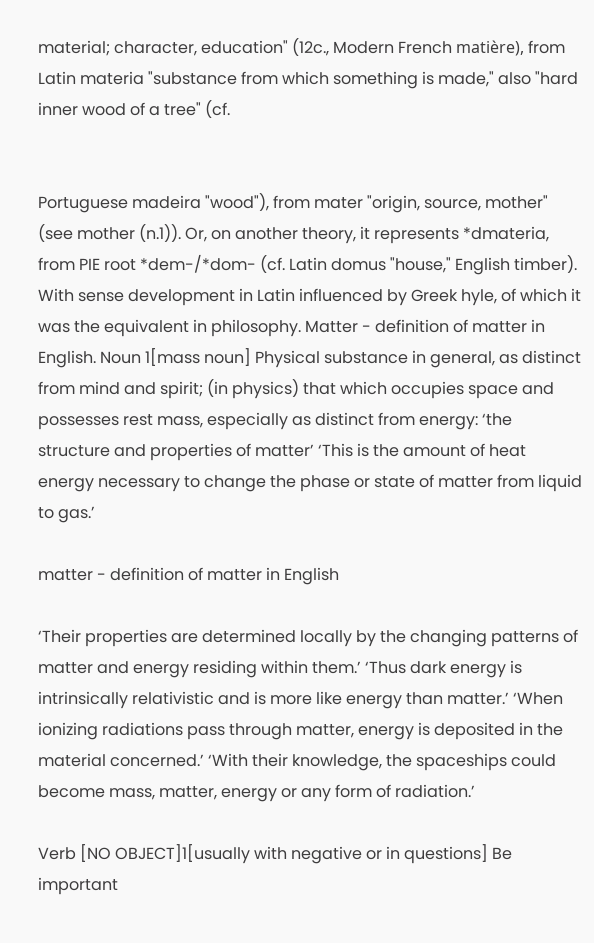material; character, education" (12c., Modern French matière), from Latin materia "substance from which something is made," also "hard inner wood of a tree" (cf.


Portuguese madeira "wood"), from mater "origin, source, mother" (see mother (n.1)). Or, on another theory, it represents *dmateria, from PIE root *dem-/*dom- (cf. Latin domus "house," English timber). With sense development in Latin influenced by Greek hyle, of which it was the equivalent in philosophy. Matter - definition of matter in English. Noun 1[mass noun] Physical substance in general, as distinct from mind and spirit; (in physics) that which occupies space and possesses rest mass, especially as distinct from energy: ‘the structure and properties of matter’ ‘This is the amount of heat energy necessary to change the phase or state of matter from liquid to gas.’

matter - definition of matter in English

‘Their properties are determined locally by the changing patterns of matter and energy residing within them.’ ‘Thus dark energy is intrinsically relativistic and is more like energy than matter.’ ‘When ionizing radiations pass through matter, energy is deposited in the material concerned.’ ‘With their knowledge, the spaceships could become mass, matter, energy or any form of radiation.’

Verb [NO OBJECT]1[usually with negative or in questions] Be important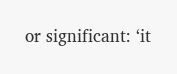or significant: ‘it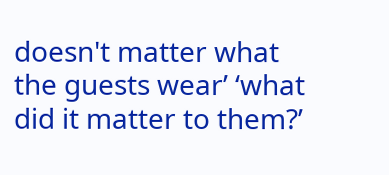doesn't matter what the guests wear’ ‘what did it matter to them?’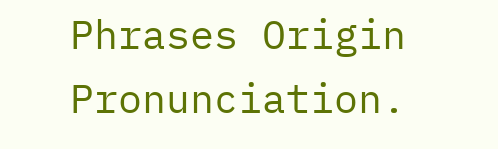Phrases Origin Pronunciation.